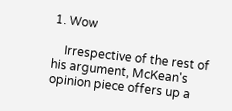1. Wow

    Irrespective of the rest of his argument, McKean's opinion piece offers up a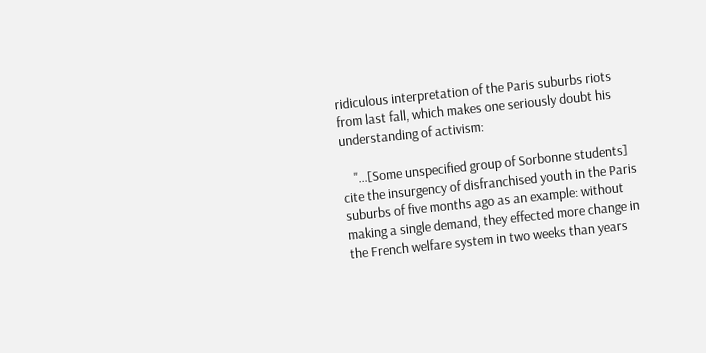ridiculous interpretation of the Paris suburbs riots from last fall, which makes one seriously doubt his understanding of activism:

    "...[Some unspecified group of Sorbonne students] cite the insurgency of disfranchised youth in the Paris suburbs of five months ago as an example: without making a single demand, they effected more change in the French welfare system in two weeks than years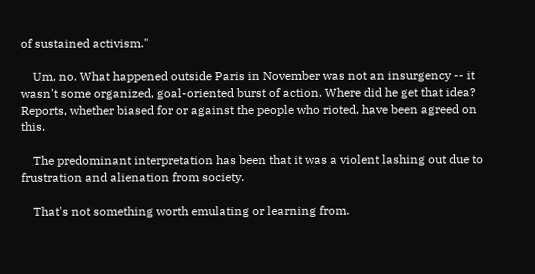of sustained activism."

    Um, no. What happened outside Paris in November was not an insurgency -- it wasn't some organized, goal-oriented burst of action. Where did he get that idea? Reports, whether biased for or against the people who rioted, have been agreed on this.

    The predominant interpretation has been that it was a violent lashing out due to frustration and alienation from society.

    That's not something worth emulating or learning from.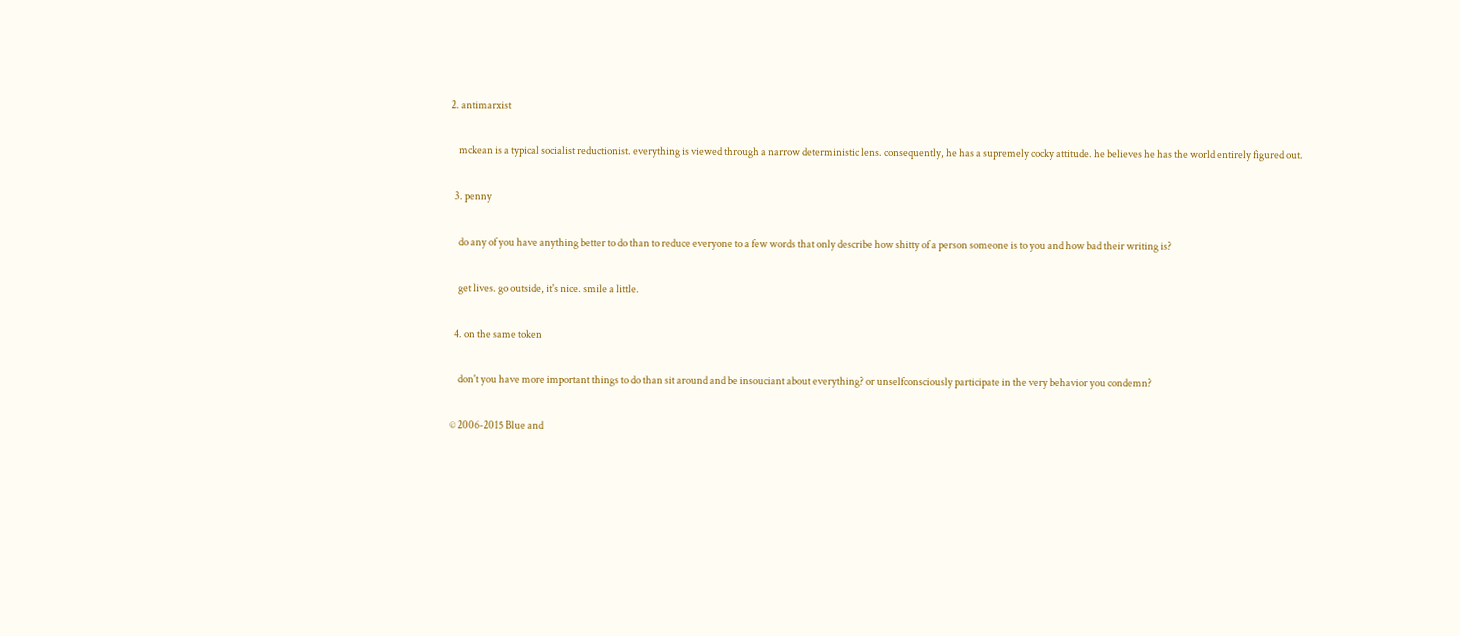2. antimarxist

    mckean is a typical socialist reductionist. everything is viewed through a narrow deterministic lens. consequently, he has a supremely cocky attitude. he believes he has the world entirely figured out.

  3. penny

    do any of you have anything better to do than to reduce everyone to a few words that only describe how shitty of a person someone is to you and how bad their writing is?

    get lives. go outside, it's nice. smile a little.

  4. on the same token

    don't you have more important things to do than sit around and be insouciant about everything? or unselfconsciously participate in the very behavior you condemn?

© 2006-2015 Blue and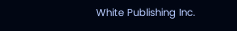White Publishing Inc.